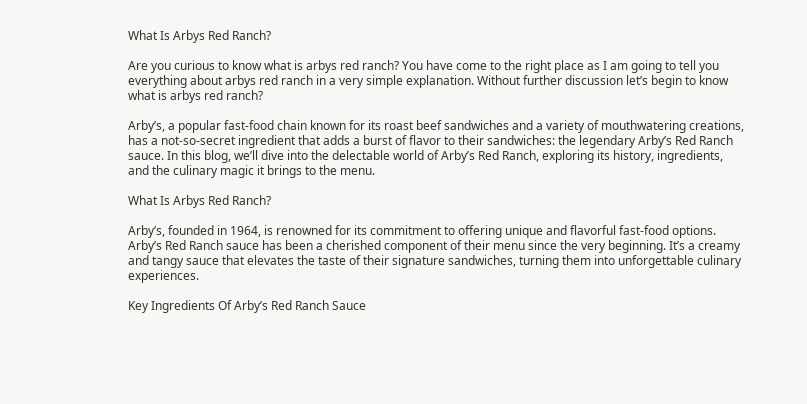What Is Arbys Red Ranch?

Are you curious to know what is arbys red ranch? You have come to the right place as I am going to tell you everything about arbys red ranch in a very simple explanation. Without further discussion let’s begin to know what is arbys red ranch?

Arby’s, a popular fast-food chain known for its roast beef sandwiches and a variety of mouthwatering creations, has a not-so-secret ingredient that adds a burst of flavor to their sandwiches: the legendary Arby’s Red Ranch sauce. In this blog, we’ll dive into the delectable world of Arby’s Red Ranch, exploring its history, ingredients, and the culinary magic it brings to the menu.

What Is Arbys Red Ranch?

Arby’s, founded in 1964, is renowned for its commitment to offering unique and flavorful fast-food options. Arby’s Red Ranch sauce has been a cherished component of their menu since the very beginning. It’s a creamy and tangy sauce that elevates the taste of their signature sandwiches, turning them into unforgettable culinary experiences.

Key Ingredients Of Arby’s Red Ranch Sauce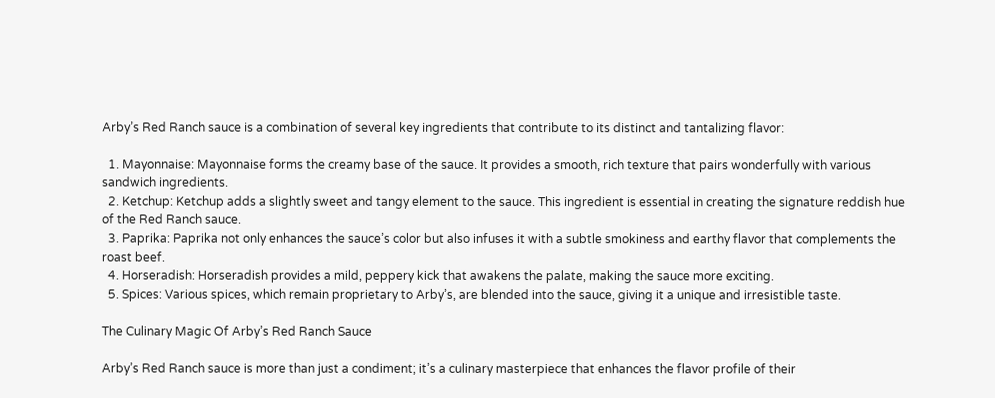Arby’s Red Ranch sauce is a combination of several key ingredients that contribute to its distinct and tantalizing flavor:

  1. Mayonnaise: Mayonnaise forms the creamy base of the sauce. It provides a smooth, rich texture that pairs wonderfully with various sandwich ingredients.
  2. Ketchup: Ketchup adds a slightly sweet and tangy element to the sauce. This ingredient is essential in creating the signature reddish hue of the Red Ranch sauce.
  3. Paprika: Paprika not only enhances the sauce’s color but also infuses it with a subtle smokiness and earthy flavor that complements the roast beef.
  4. Horseradish: Horseradish provides a mild, peppery kick that awakens the palate, making the sauce more exciting.
  5. Spices: Various spices, which remain proprietary to Arby’s, are blended into the sauce, giving it a unique and irresistible taste.

The Culinary Magic Of Arby’s Red Ranch Sauce

Arby’s Red Ranch sauce is more than just a condiment; it’s a culinary masterpiece that enhances the flavor profile of their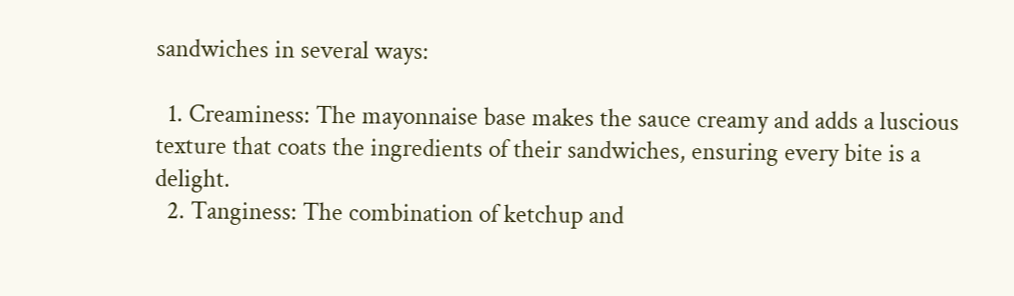sandwiches in several ways:

  1. Creaminess: The mayonnaise base makes the sauce creamy and adds a luscious texture that coats the ingredients of their sandwiches, ensuring every bite is a delight.
  2. Tanginess: The combination of ketchup and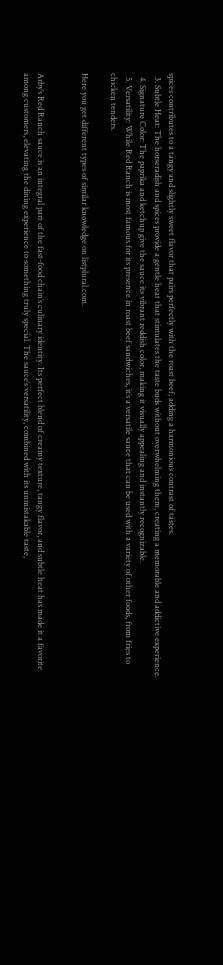spices contributes to a tangy and slightly sweet flavor that pairs perfectly with the roast beef, adding a harmonious contrast of tastes.
  3. Subtle Heat: The horseradish and spices provide a gentle heat that stimulates the taste buds without overwhelming them, creating a memorable and addictive experience.
  4. Signature Color: The paprika and ketchup give the sauce its vibrant reddish color, making it visually appealing and instantly recognizable.
  5. Versatility: While Red Ranch is most famous for its presence in roast beef sandwiches, it’s a versatile sauce that can be used with a variety of other foods, from fries to chicken tenders.

Here you get different types of similar knowledge on listplural.com.


Arby’s Red Ranch sauce is an integral part of the fast-food chain’s culinary identity. Its perfect blend of creamy texture, tangy flavor, and subtle heat has made it a favorite among customers, elevating the dining experience to something truly special. The sauce’s versatility, combined with its unmistakable taste,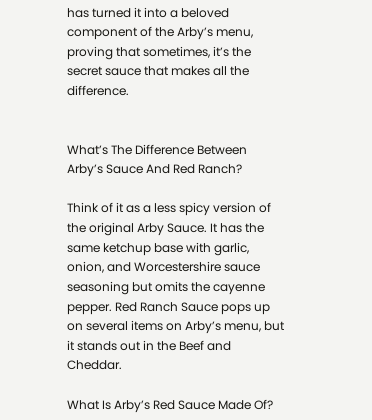has turned it into a beloved component of the Arby’s menu, proving that sometimes, it’s the secret sauce that makes all the difference.


What’s The Difference Between Arby’s Sauce And Red Ranch?

Think of it as a less spicy version of the original Arby Sauce. It has the same ketchup base with garlic, onion, and Worcestershire sauce seasoning but omits the cayenne pepper. Red Ranch Sauce pops up on several items on Arby’s menu, but it stands out in the Beef and Cheddar.

What Is Arby’s Red Sauce Made Of?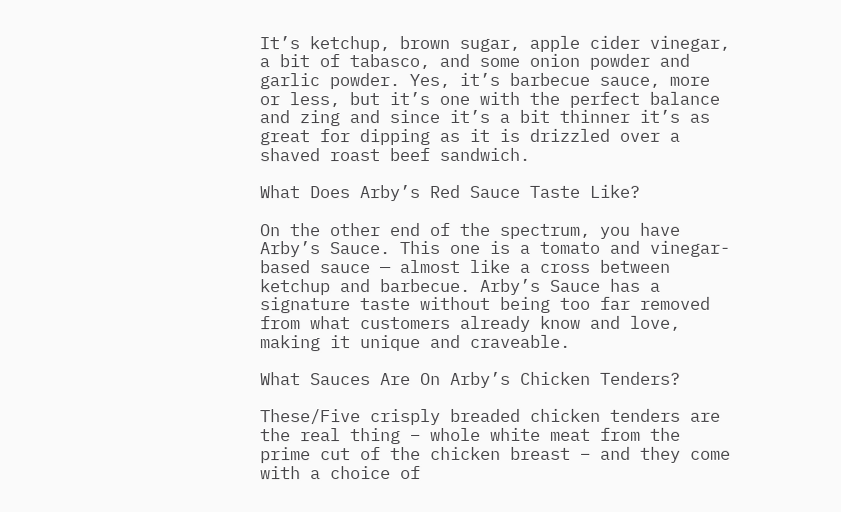It’s ketchup, brown sugar, apple cider vinegar, a bit of tabasco, and some onion powder and garlic powder. Yes, it’s barbecue sauce, more or less, but it’s one with the perfect balance and zing and since it’s a bit thinner it’s as great for dipping as it is drizzled over a shaved roast beef sandwich.

What Does Arby’s Red Sauce Taste Like?

On the other end of the spectrum, you have Arby’s Sauce. This one is a tomato and vinegar-based sauce — almost like a cross between ketchup and barbecue. Arby’s Sauce has a signature taste without being too far removed from what customers already know and love, making it unique and craveable.

What Sauces Are On Arby’s Chicken Tenders?

These/Five crisply breaded chicken tenders are the real thing – whole white meat from the prime cut of the chicken breast – and they come with a choice of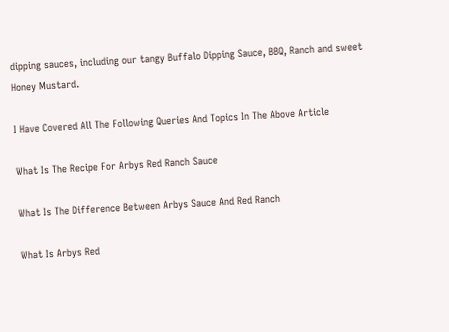dipping sauces, including our tangy Buffalo Dipping Sauce, BBQ, Ranch and sweet Honey Mustard.

I Have Covered All The Following Queries And Topics In The Above Article

What Is The Recipe For Arbys Red Ranch Sauce

What Is The Difference Between Arbys Sauce And Red Ranch

What Is Arbys Red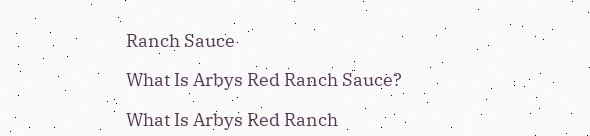Ranch Sauce

What Is Arbys Red Ranch Sauce?

What Is Arbys Red Ranch